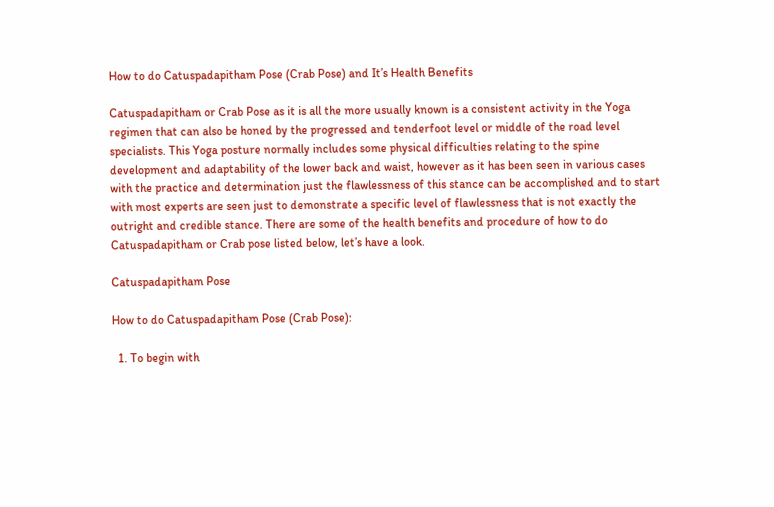How to do Catuspadapitham Pose (Crab Pose) and It’s Health Benefits

Catuspadapitham or Crab Pose as it is all the more usually known is a consistent activity in the Yoga regimen that can also be honed by the progressed and tenderfoot level or middle of the road level specialists. This Yoga posture normally includes some physical difficulties relating to the spine development and adaptability of the lower back and waist, however as it has been seen in various cases with the practice and determination just the flawlessness of this stance can be accomplished and to start with most experts are seen just to demonstrate a specific level of flawlessness that is not exactly the outright and credible stance. There are some of the health benefits and procedure of how to do Catuspadapitham or Crab pose listed below, let’s have a look.

Catuspadapitham Pose

How to do Catuspadapitham Pose (Crab Pose):

  1. To begin with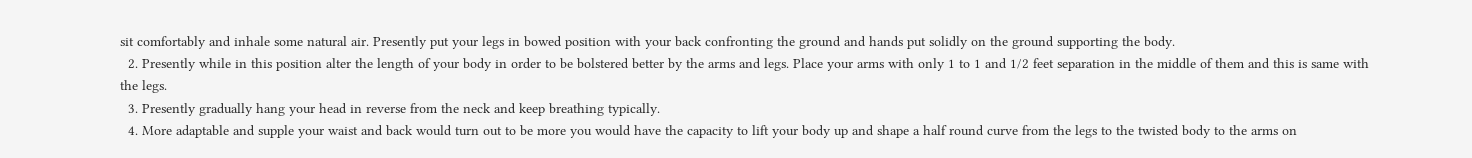sit comfortably and inhale some natural air. Presently put your legs in bowed position with your back confronting the ground and hands put solidly on the ground supporting the body.
  2. Presently while in this position alter the length of your body in order to be bolstered better by the arms and legs. Place your arms with only 1 to 1 and 1/2 feet separation in the middle of them and this is same with the legs.
  3. Presently gradually hang your head in reverse from the neck and keep breathing typically.
  4. More adaptable and supple your waist and back would turn out to be more you would have the capacity to lift your body up and shape a half round curve from the legs to the twisted body to the arms on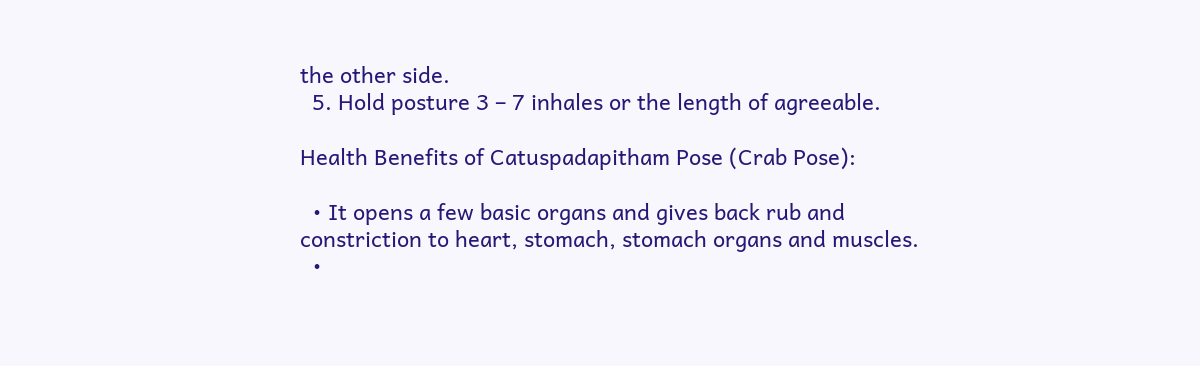the other side.
  5. Hold posture 3 – 7 inhales or the length of agreeable.

Health Benefits of Catuspadapitham Pose (Crab Pose):

  • It opens a few basic organs and gives back rub and constriction to heart, stomach, stomach organs and muscles.
  •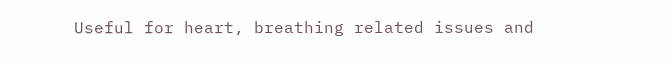Useful for heart, breathing related issues and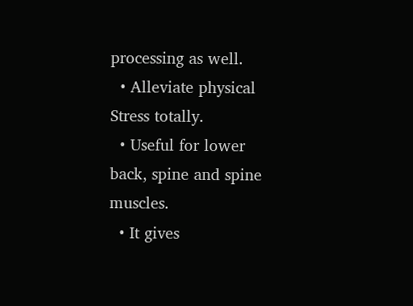processing as well.
  • Alleviate physical Stress totally.
  • Useful for lower back, spine and spine muscles.
  • It gives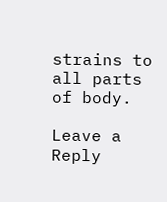strains to all parts of body.

Leave a Reply